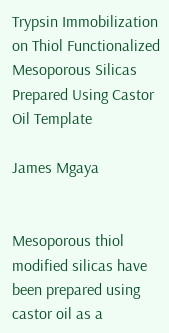Trypsin Immobilization on Thiol Functionalized Mesoporous Silicas Prepared Using Castor Oil Template

James Mgaya


Mesoporous thiol modified silicas have been prepared using castor oil as a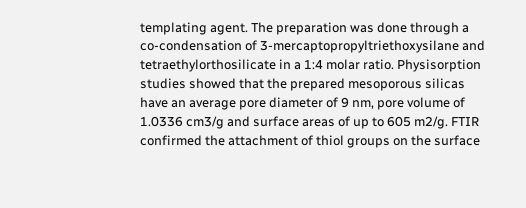templating agent. The preparation was done through a co-condensation of 3-mercaptopropyltriethoxysilane and tetraethylorthosilicate in a 1:4 molar ratio. Physisorption studies showed that the prepared mesoporous silicas have an average pore diameter of 9 nm, pore volume of 1.0336 cm3/g and surface areas of up to 605 m2/g. FTIR confirmed the attachment of thiol groups on the surface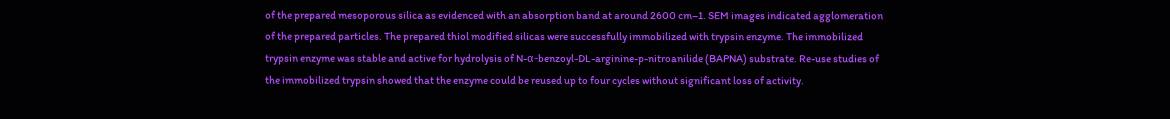of the prepared mesoporous silica as evidenced with an absorption band at around 2600 cm–1. SEM images indicated agglomeration of the prepared particles. The prepared thiol modified silicas were successfully immobilized with trypsin enzyme. The immobilized trypsin enzyme was stable and active for hydrolysis of N-α-benzoyl-DL-arginine-p-nitroanilide (BAPNA) substrate. Re-use studies of the immobilized trypsin showed that the enzyme could be reused up to four cycles without significant loss of activity.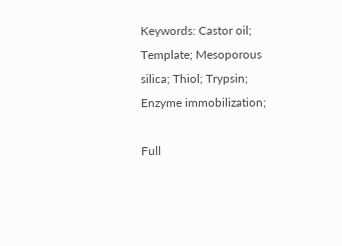Keywords: Castor oil; Template; Mesoporous silica; Thiol; Trypsin; Enzyme immobilization;

Full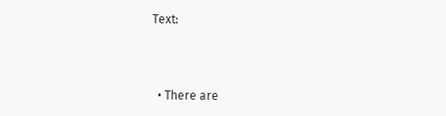Text:



  • There are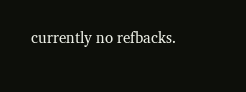currently no refbacks.